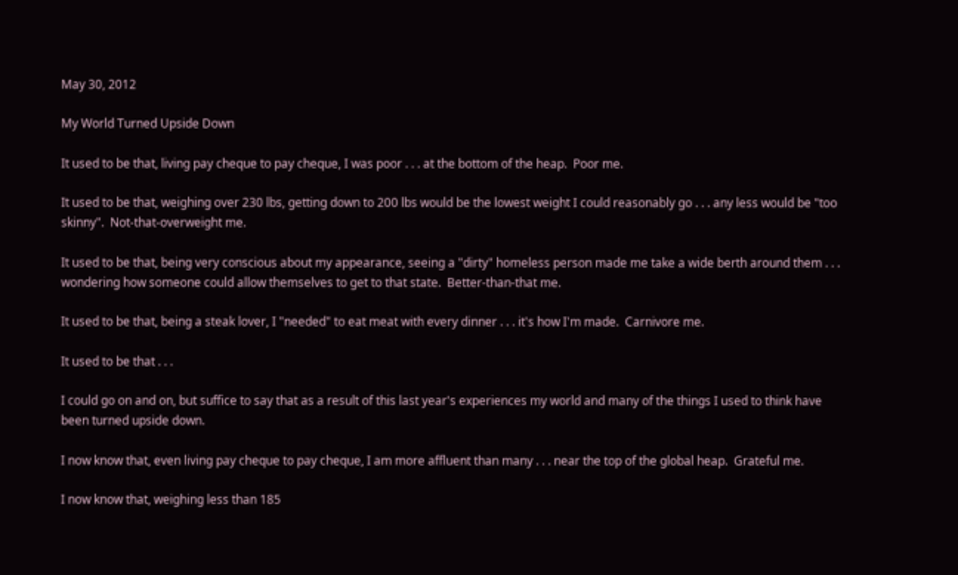May 30, 2012

My World Turned Upside Down

It used to be that, living pay cheque to pay cheque, I was poor . . . at the bottom of the heap.  Poor me.

It used to be that, weighing over 230 lbs, getting down to 200 lbs would be the lowest weight I could reasonably go . . . any less would be "too skinny".  Not-that-overweight me.

It used to be that, being very conscious about my appearance, seeing a "dirty" homeless person made me take a wide berth around them . . . wondering how someone could allow themselves to get to that state.  Better-than-that me.

It used to be that, being a steak lover, I "needed" to eat meat with every dinner . . . it's how I'm made.  Carnivore me.

It used to be that . . .

I could go on and on, but suffice to say that as a result of this last year's experiences my world and many of the things I used to think have been turned upside down.

I now know that, even living pay cheque to pay cheque, I am more affluent than many . . . near the top of the global heap.  Grateful me.

I now know that, weighing less than 185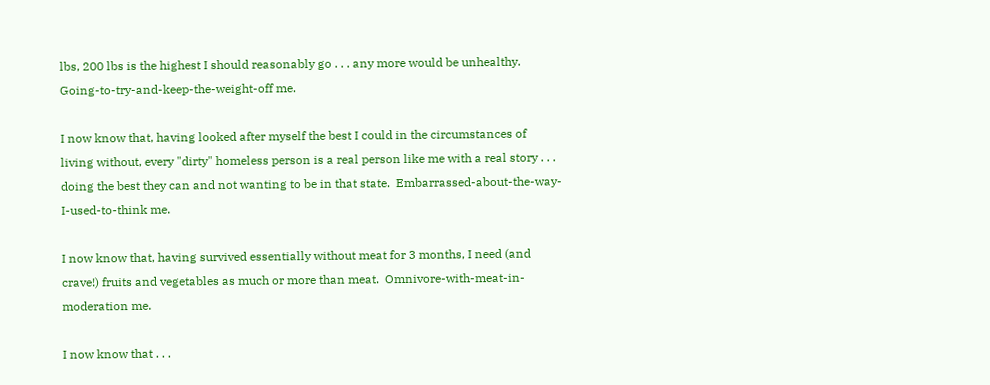lbs, 200 lbs is the highest I should reasonably go . . . any more would be unhealthy.  Going-to-try-and-keep-the-weight-off me.

I now know that, having looked after myself the best I could in the circumstances of living without, every "dirty" homeless person is a real person like me with a real story . . . doing the best they can and not wanting to be in that state.  Embarrassed-about-the-way-I-used-to-think me.

I now know that, having survived essentially without meat for 3 months, I need (and crave!) fruits and vegetables as much or more than meat.  Omnivore-with-meat-in-moderation me.

I now know that . . .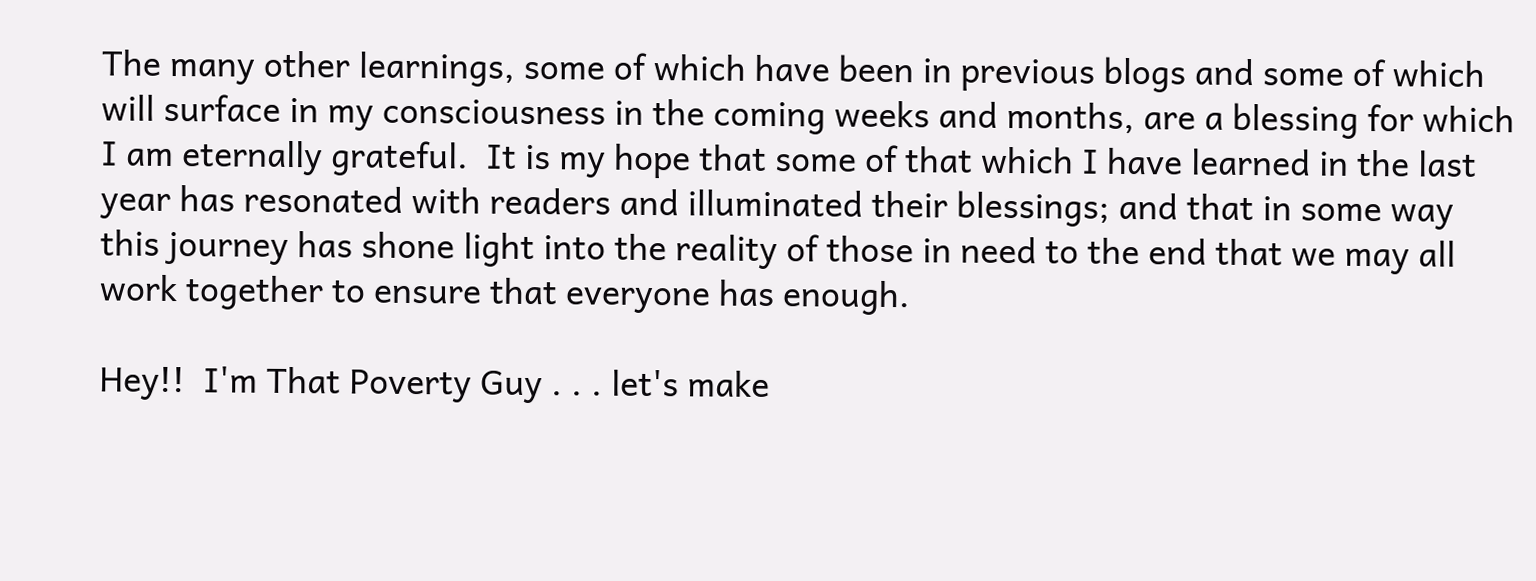The many other learnings, some of which have been in previous blogs and some of which will surface in my consciousness in the coming weeks and months, are a blessing for which I am eternally grateful.  It is my hope that some of that which I have learned in the last year has resonated with readers and illuminated their blessings; and that in some way this journey has shone light into the reality of those in need to the end that we may all work together to ensure that everyone has enough.

Hey!!  I'm That Poverty Guy . . . let's make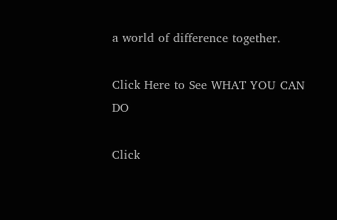a world of difference together.

Click Here to See WHAT YOU CAN DO

Click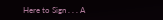Here to Sign . . . A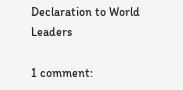Declaration to World Leaders

1 comment: